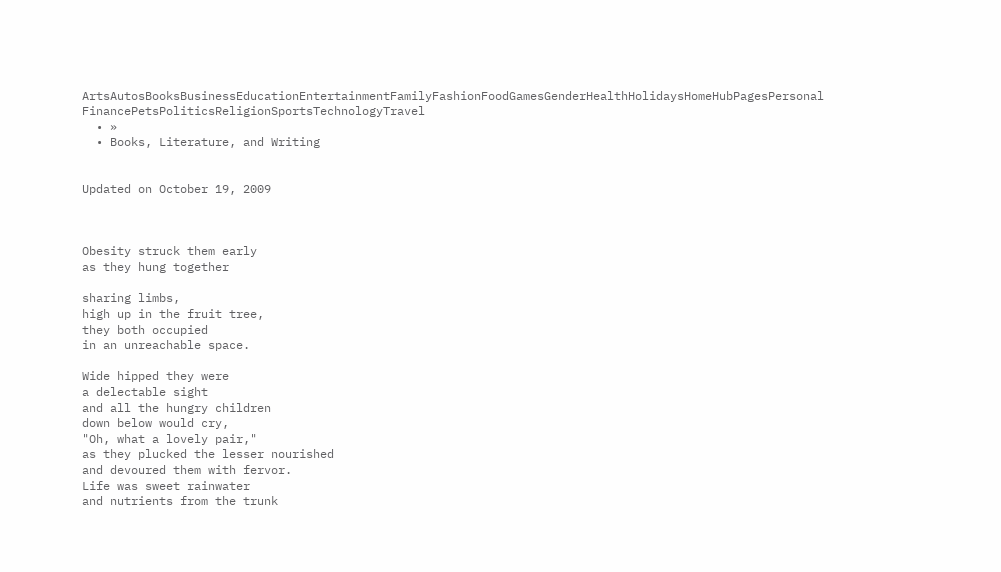ArtsAutosBooksBusinessEducationEntertainmentFamilyFashionFoodGamesGenderHealthHolidaysHomeHubPagesPersonal FinancePetsPoliticsReligionSportsTechnologyTravel
  • »
  • Books, Literature, and Writing


Updated on October 19, 2009



Obesity struck them early
as they hung together

sharing limbs,
high up in the fruit tree,
they both occupied
in an unreachable space.

Wide hipped they were
a delectable sight
and all the hungry children
down below would cry,
"Oh, what a lovely pair,"
as they plucked the lesser nourished
and devoured them with fervor.
Life was sweet rainwater
and nutrients from the trunk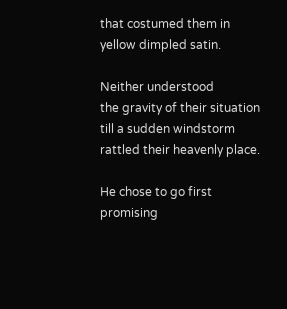that costumed them in
yellow dimpled satin.

Neither understood
the gravity of their situation
till a sudden windstorm
rattled their heavenly place.

He chose to go first
promising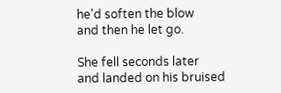he'd soften the blow
and then he let go.

She fell seconds later
and landed on his bruised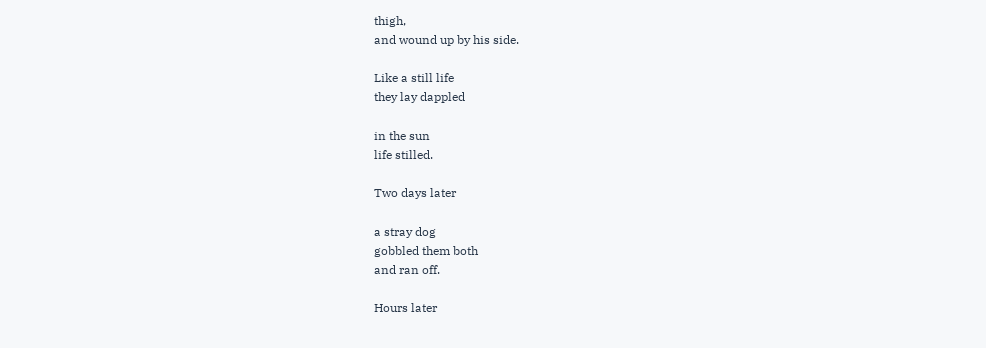thigh,
and wound up by his side.

Like a still life
they lay dappled

in the sun
life stilled.

Two days later

a stray dog
gobbled them both
and ran off.

Hours later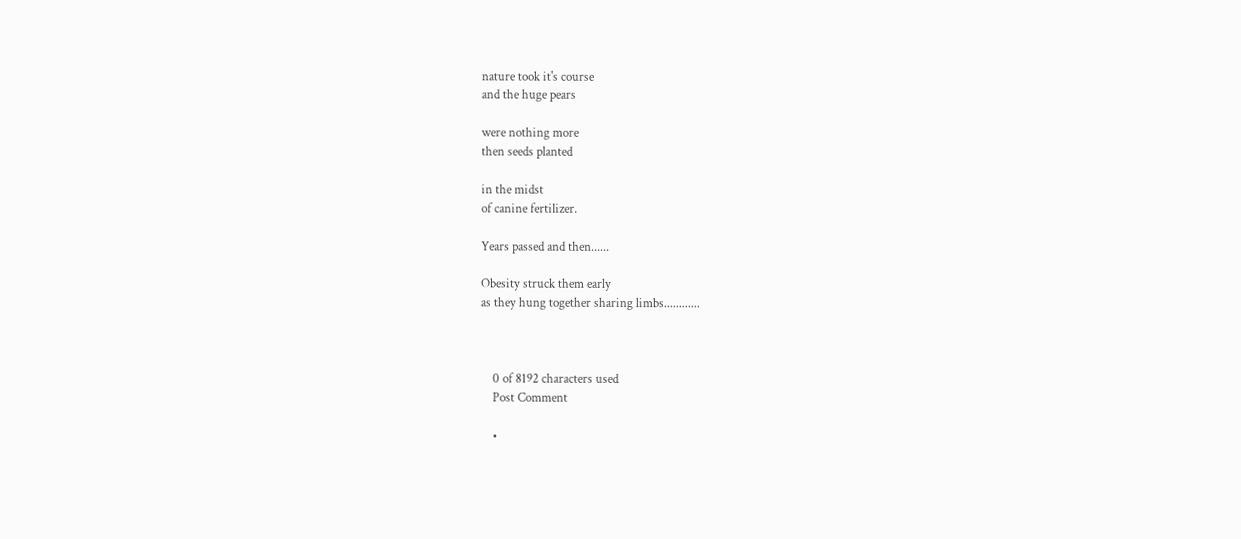nature took it's course
and the huge pears

were nothing more
then seeds planted

in the midst
of canine fertilizer.

Years passed and then......

Obesity struck them early
as they hung together sharing limbs............



    0 of 8192 characters used
    Post Comment

    •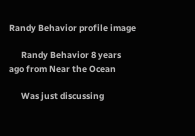Randy Behavior profile image

      Randy Behavior 8 years ago from Near the Ocean

      Was just discussing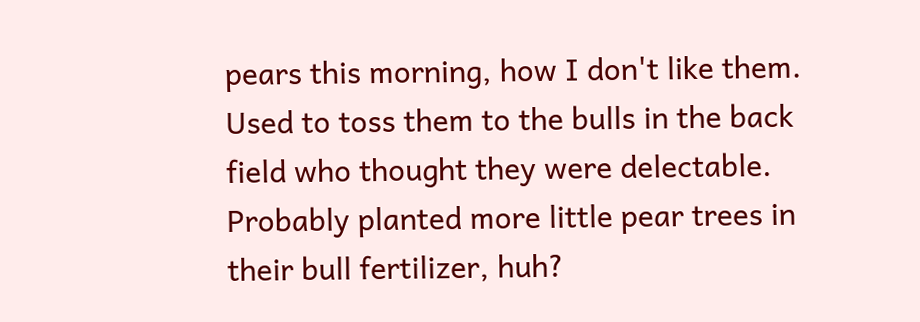pears this morning, how I don't like them. Used to toss them to the bulls in the back field who thought they were delectable. Probably planted more little pear trees in their bull fertilizer, huh?